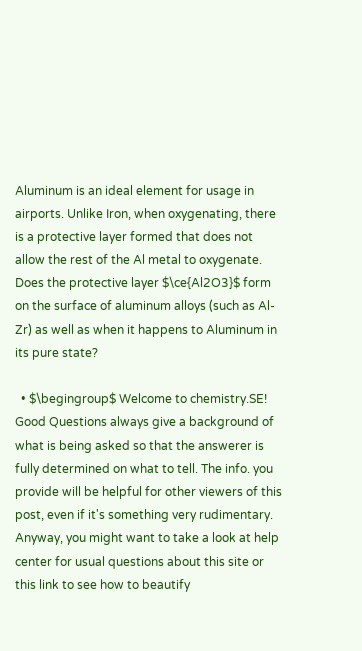Aluminum is an ideal element for usage in airports. Unlike Iron, when oxygenating, there is a protective layer formed that does not allow the rest of the Al metal to oxygenate.
Does the protective layer $\ce{Al2O3}$ form on the surface of aluminum alloys (such as Al-Zr) as well as when it happens to Aluminum in its pure state?

  • $\begingroup$ Welcome to chemistry.SE! Good Questions always give a background of what is being asked so that the answerer is fully determined on what to tell. The info. you provide will be helpful for other viewers of this post, even if it's something very rudimentary. Anyway, you might want to take a look at help center for usual questions about this site or this link to see how to beautify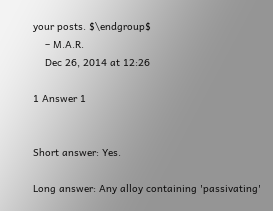your posts. $\endgroup$
    – M.A.R.
    Dec 26, 2014 at 12:26

1 Answer 1


Short answer: Yes.

Long answer: Any alloy containing 'passivating'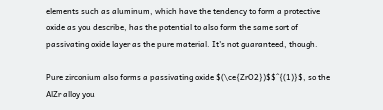elements such as aluminum, which have the tendency to form a protective oxide as you describe, has the potential to also form the same sort of passivating oxide layer as the pure material. It's not guaranteed, though.

Pure zirconium also forms a passivating oxide $(\ce{ZrO2})$$^{(1)}$, so the AlZr alloy you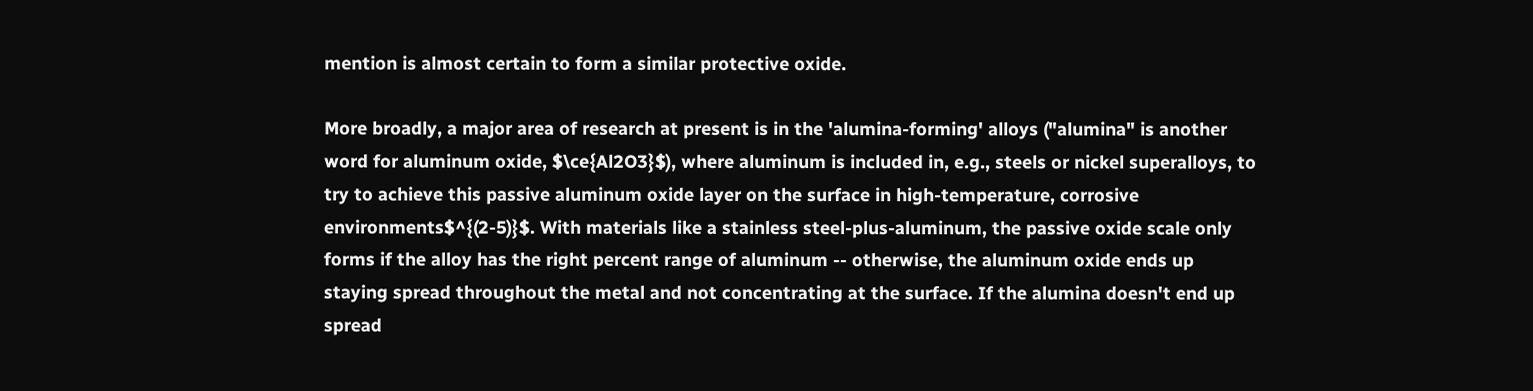mention is almost certain to form a similar protective oxide.

More broadly, a major area of research at present is in the 'alumina-forming' alloys ("alumina" is another word for aluminum oxide, $\ce{Al2O3}$), where aluminum is included in, e.g., steels or nickel superalloys, to try to achieve this passive aluminum oxide layer on the surface in high-temperature, corrosive environments$^{(2-5)}$. With materials like a stainless steel-plus-aluminum, the passive oxide scale only forms if the alloy has the right percent range of aluminum -- otherwise, the aluminum oxide ends up staying spread throughout the metal and not concentrating at the surface. If the alumina doesn't end up spread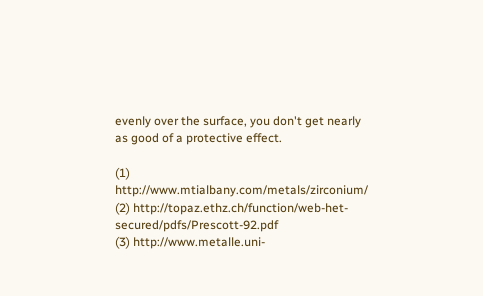evenly over the surface, you don't get nearly as good of a protective effect.

(1) http://www.mtialbany.com/metals/zirconium/
(2) http://topaz.ethz.ch/function/web-het-secured/pdfs/Prescott-92.pdf
(3) http://www.metalle.uni-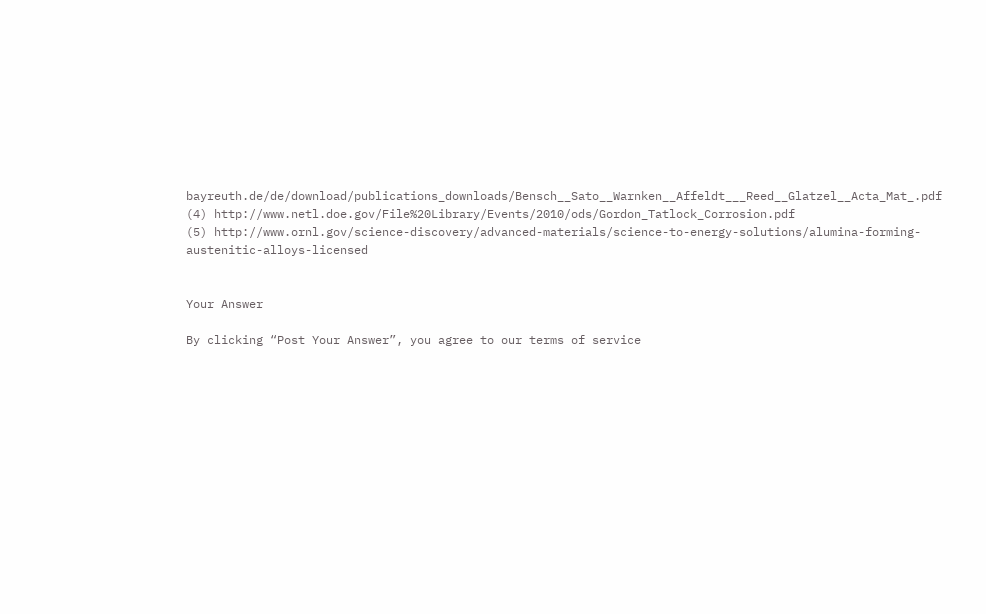bayreuth.de/de/download/publications_downloads/Bensch__Sato__Warnken__Affeldt___Reed__Glatzel__Acta_Mat_.pdf
(4) http://www.netl.doe.gov/File%20Library/Events/2010/ods/Gordon_Tatlock_Corrosion.pdf
(5) http://www.ornl.gov/science-discovery/advanced-materials/science-to-energy-solutions/alumina-forming-austenitic-alloys-licensed


Your Answer

By clicking “Post Your Answer”, you agree to our terms of service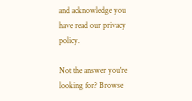and acknowledge you have read our privacy policy.

Not the answer you're looking for? Browse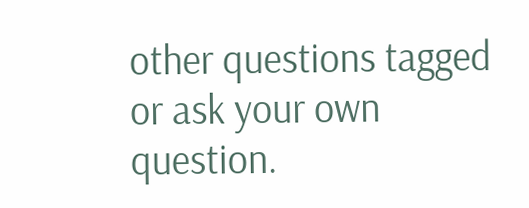other questions tagged or ask your own question.